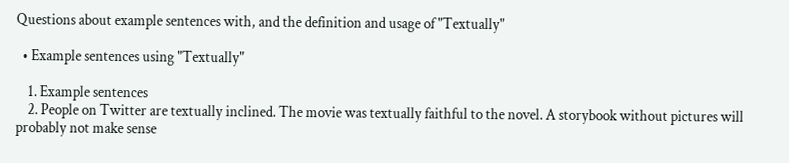Questions about example sentences with, and the definition and usage of "Textually"

  • Example sentences using "Textually"

    1. Example sentences
    2. People on Twitter are textually inclined. The movie was textually faithful to the novel. A storybook without pictures will probably not make sense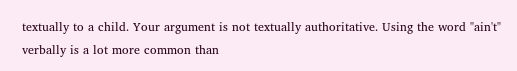textually to a child. Your argument is not textually authoritative. Using the word "ain't" verbally is a lot more common than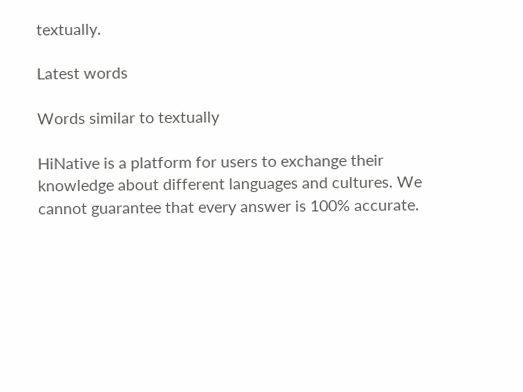textually.

Latest words

Words similar to textually

HiNative is a platform for users to exchange their knowledge about different languages and cultures. We cannot guarantee that every answer is 100% accurate.